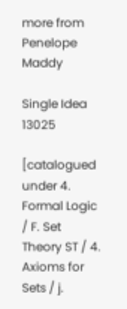more from Penelope Maddy

Single Idea 13025

[catalogued under 4. Formal Logic / F. Set Theory ST / 4. Axioms for Sets / j.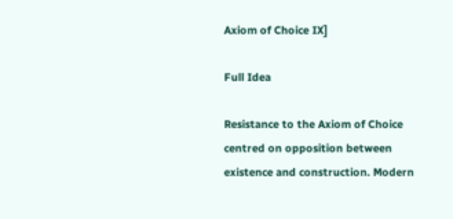Axiom of Choice IX]

Full Idea

Resistance to the Axiom of Choice centred on opposition between existence and construction. Modern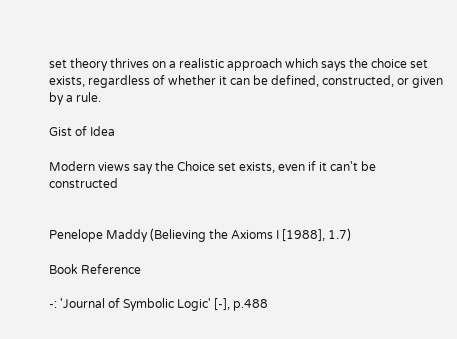set theory thrives on a realistic approach which says the choice set exists, regardless of whether it can be defined, constructed, or given by a rule.

Gist of Idea

Modern views say the Choice set exists, even if it can't be constructed


Penelope Maddy (Believing the Axioms I [1988], 1.7)

Book Reference

-: 'Journal of Symbolic Logic' [-], p.488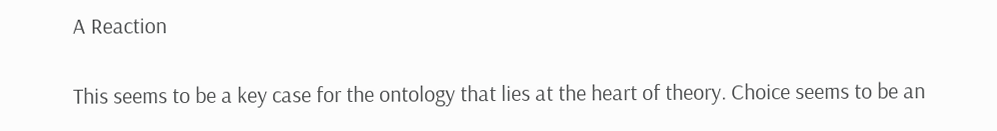A Reaction

This seems to be a key case for the ontology that lies at the heart of theory. Choice seems to be an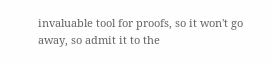invaluable tool for proofs, so it won't go away, so admit it to the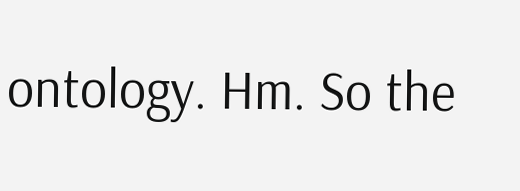ontology. Hm. So the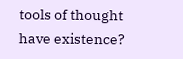tools of thought have existence?